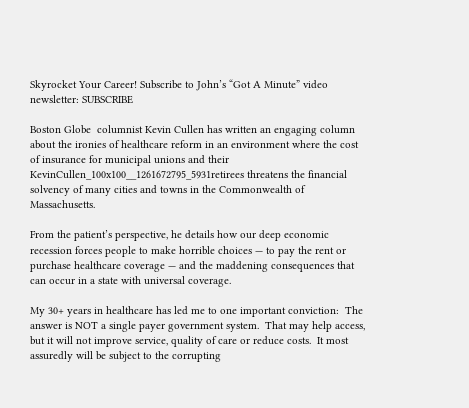Skyrocket Your Career! Subscribe to John’s “Got A Minute” video newsletter: SUBSCRIBE

Boston Globe  columnist Kevin Cullen has written an engaging column about the ironies of healthcare reform in an environment where the cost of insurance for municipal unions and their KevinCullen_100x100__1261672795_5931retirees threatens the financial solvency of many cities and towns in the Commonwealth of Massachusetts.

From the patient’s perspective, he details how our deep economic recession forces people to make horrible choices — to pay the rent or purchase healthcare coverage — and the maddening consequences that can occur in a state with universal coverage.

My 30+ years in healthcare has led me to one important conviction:  The answer is NOT a single payer government system.  That may help access, but it will not improve service, quality of care or reduce costs.  It most assuredly will be subject to the corrupting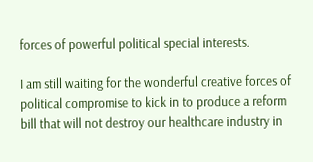forces of powerful political special interests.

I am still waiting for the wonderful creative forces of political compromise to kick in to produce a reform bill that will not destroy our healthcare industry in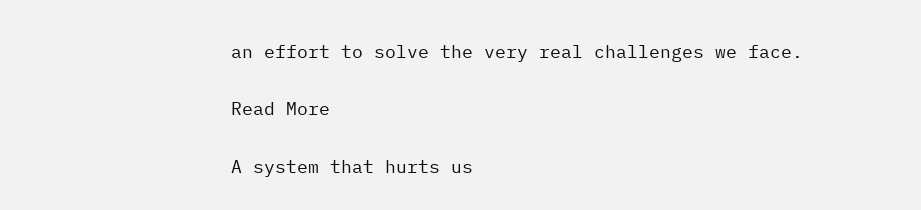an effort to solve the very real challenges we face.

Read More

A system that hurts us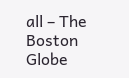all – The Boston Globe